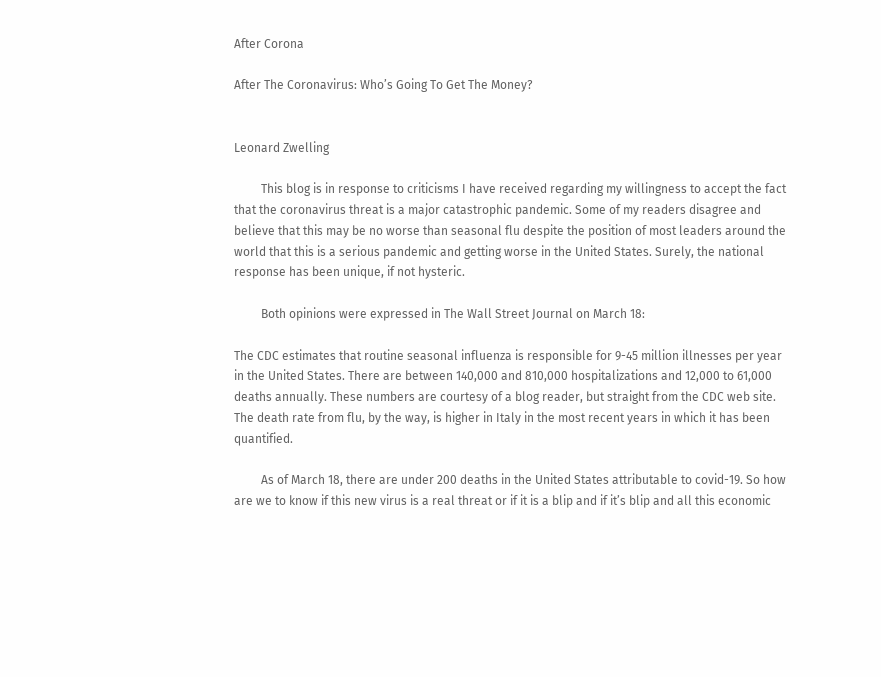After Corona

After The Coronavirus: Who’s Going To Get The Money?


Leonard Zwelling

         This blog is in response to criticisms I have received regarding my willingness to accept the fact that the coronavirus threat is a major catastrophic pandemic. Some of my readers disagree and believe that this may be no worse than seasonal flu despite the position of most leaders around the world that this is a serious pandemic and getting worse in the United States. Surely, the national response has been unique, if not hysteric.

         Both opinions were expressed in The Wall Street Journal on March 18:

The CDC estimates that routine seasonal influenza is responsible for 9-45 million illnesses per year in the United States. There are between 140,000 and 810,000 hospitalizations and 12,000 to 61,000 deaths annually. These numbers are courtesy of a blog reader, but straight from the CDC web site. The death rate from flu, by the way, is higher in Italy in the most recent years in which it has been quantified.

         As of March 18, there are under 200 deaths in the United States attributable to covid-19. So how are we to know if this new virus is a real threat or if it is a blip and if it’s blip and all this economic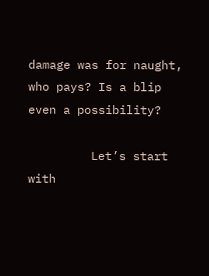damage was for naught, who pays? Is a blip even a possibility?

         Let’s start with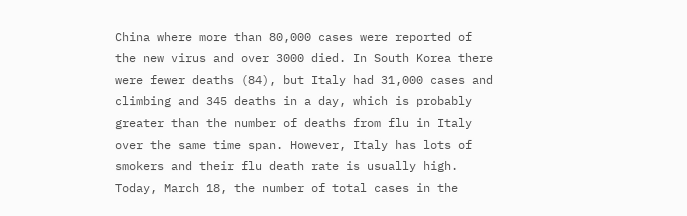China where more than 80,000 cases were reported of the new virus and over 3000 died. In South Korea there were fewer deaths (84), but Italy had 31,000 cases and climbing and 345 deaths in a day, which is probably greater than the number of deaths from flu in Italy over the same time span. However, Italy has lots of smokers and their flu death rate is usually high. Today, March 18, the number of total cases in the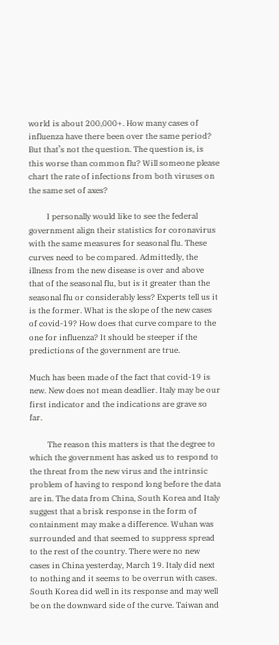world is about 200,000+. How many cases of influenza have there been over the same period? But that’s not the question. The question is, is this worse than common flu? Will someone please chart the rate of infections from both viruses on the same set of axes?

         I personally would like to see the federal government align their statistics for coronavirus with the same measures for seasonal flu. These curves need to be compared. Admittedly, the illness from the new disease is over and above that of the seasonal flu, but is it greater than the seasonal flu or considerably less? Experts tell us it is the former. What is the slope of the new cases of covid-19? How does that curve compare to the one for influenza? It should be steeper if the predictions of the government are true.

Much has been made of the fact that covid-19 is new. New does not mean deadlier. Italy may be our first indicator and the indications are grave so far.

         The reason this matters is that the degree to which the government has asked us to respond to the threat from the new virus and the intrinsic problem of having to respond long before the data are in. The data from China, South Korea and Italy suggest that a brisk response in the form of containment may make a difference. Wuhan was surrounded and that seemed to suppress spread to the rest of the country. There were no new cases in China yesterday, March 19. Italy did next to nothing and it seems to be overrun with cases. South Korea did well in its response and may well be on the downward side of the curve. Taiwan and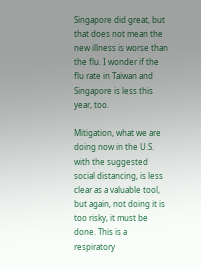Singapore did great, but that does not mean the new illness is worse than the flu. I wonder if the flu rate in Taiwan and Singapore is less this year, too.

Mitigation, what we are doing now in the U.S. with the suggested social distancing, is less clear as a valuable tool, but again, not doing it is too risky, it must be done. This is a respiratory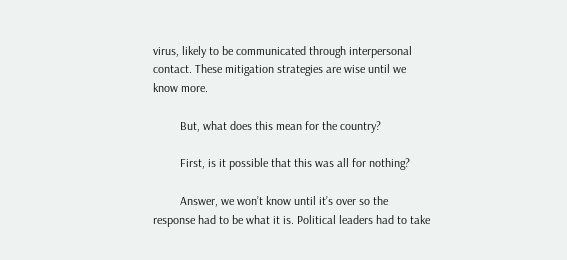virus, likely to be communicated through interpersonal contact. These mitigation strategies are wise until we know more.

         But, what does this mean for the country?

         First, is it possible that this was all for nothing?

         Answer, we won’t know until it’s over so the response had to be what it is. Political leaders had to take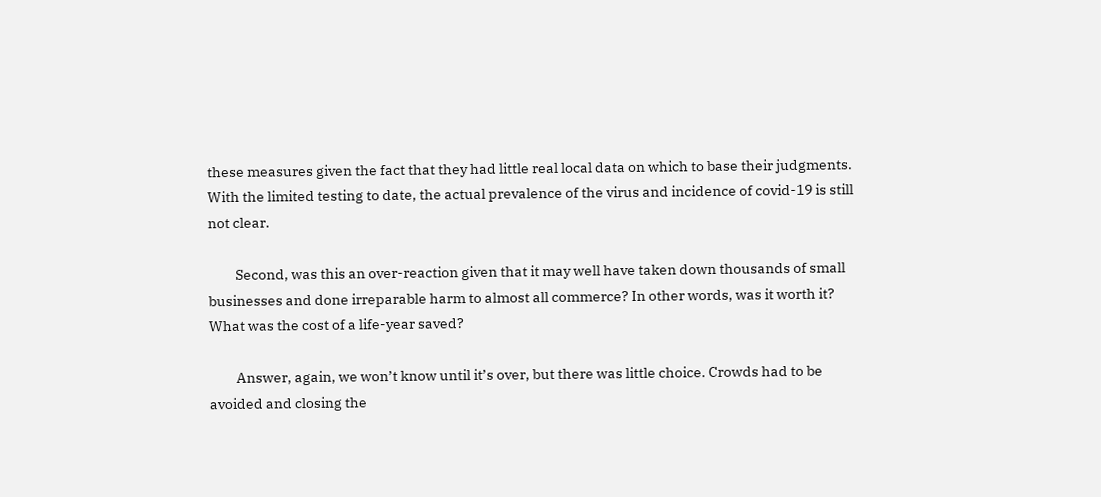these measures given the fact that they had little real local data on which to base their judgments. With the limited testing to date, the actual prevalence of the virus and incidence of covid-19 is still not clear.

         Second, was this an over-reaction given that it may well have taken down thousands of small businesses and done irreparable harm to almost all commerce? In other words, was it worth it? What was the cost of a life-year saved?

         Answer, again, we won’t know until it’s over, but there was little choice. Crowds had to be avoided and closing the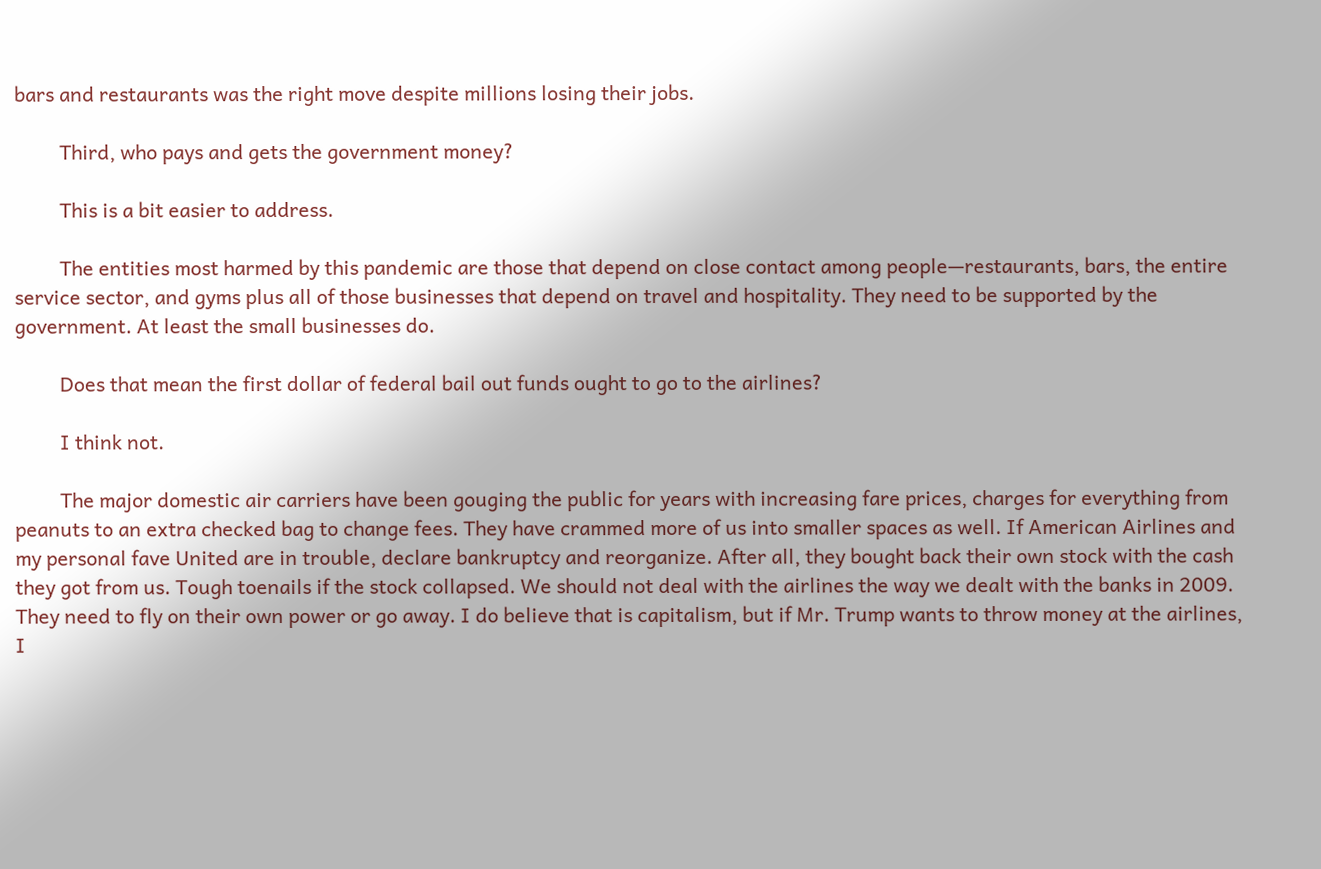bars and restaurants was the right move despite millions losing their jobs.

         Third, who pays and gets the government money?

         This is a bit easier to address.

         The entities most harmed by this pandemic are those that depend on close contact among people—restaurants, bars, the entire service sector, and gyms plus all of those businesses that depend on travel and hospitality. They need to be supported by the government. At least the small businesses do.

         Does that mean the first dollar of federal bail out funds ought to go to the airlines?

         I think not.

         The major domestic air carriers have been gouging the public for years with increasing fare prices, charges for everything from peanuts to an extra checked bag to change fees. They have crammed more of us into smaller spaces as well. If American Airlines and my personal fave United are in trouble, declare bankruptcy and reorganize. After all, they bought back their own stock with the cash they got from us. Tough toenails if the stock collapsed. We should not deal with the airlines the way we dealt with the banks in 2009. They need to fly on their own power or go away. I do believe that is capitalism, but if Mr. Trump wants to throw money at the airlines, I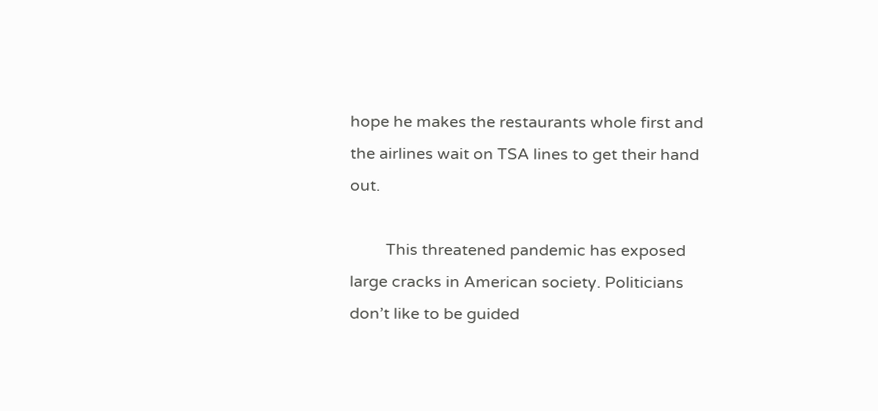hope he makes the restaurants whole first and the airlines wait on TSA lines to get their hand out.

         This threatened pandemic has exposed large cracks in American society. Politicians don’t like to be guided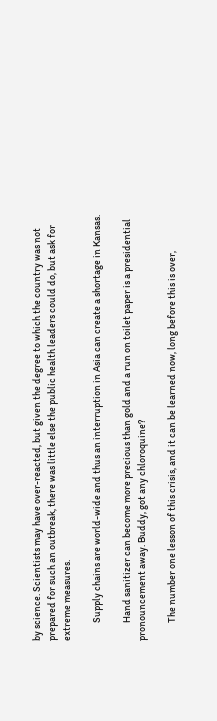by science. Scientists may have over-reacted, but given the degree to which the country was not prepared for such an outbreak, there was little else the public health leaders could do, but ask for extreme measures.

         Supply chains are world-wide and thus an interruption in Asia can create a shortage in Kansas.

         Hand sanitizer can become more precious than gold and a run on toilet paper is a presidential pronouncement away. Buddy, got any chloroquine?

         The number one lesson of this crisis, and it can be learned now, long before this is over,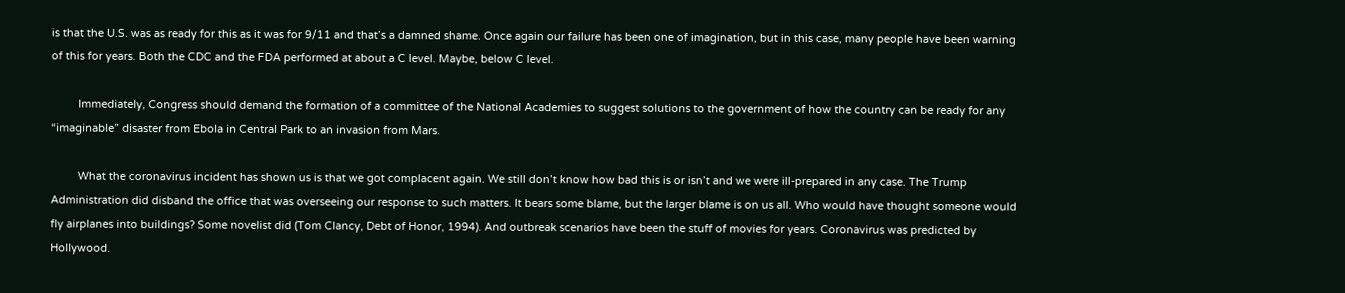is that the U.S. was as ready for this as it was for 9/11 and that’s a damned shame. Once again our failure has been one of imagination, but in this case, many people have been warning of this for years. Both the CDC and the FDA performed at about a C level. Maybe, below C level.

         Immediately, Congress should demand the formation of a committee of the National Academies to suggest solutions to the government of how the country can be ready for any “imaginable” disaster from Ebola in Central Park to an invasion from Mars.

         What the coronavirus incident has shown us is that we got complacent again. We still don’t know how bad this is or isn’t and we were ill-prepared in any case. The Trump Administration did disband the office that was overseeing our response to such matters. It bears some blame, but the larger blame is on us all. Who would have thought someone would fly airplanes into buildings? Some novelist did (Tom Clancy, Debt of Honor, 1994). And outbreak scenarios have been the stuff of movies for years. Coronavirus was predicted by Hollywood.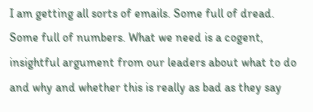I am getting all sorts of emails. Some full of dread. Some full of numbers. What we need is a cogent, insightful argument from our leaders about what to do and why and whether this is really as bad as they say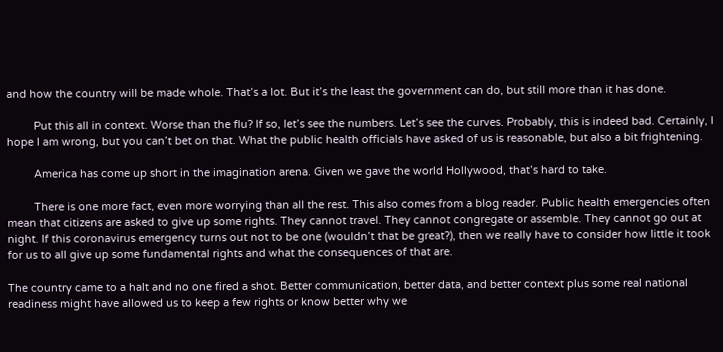and how the country will be made whole. That’s a lot. But it’s the least the government can do, but still more than it has done.

         Put this all in context. Worse than the flu? If so, let’s see the numbers. Let’s see the curves. Probably, this is indeed bad. Certainly, I hope I am wrong, but you can’t bet on that. What the public health officials have asked of us is reasonable, but also a bit frightening.

         America has come up short in the imagination arena. Given we gave the world Hollywood, that’s hard to take.

         There is one more fact, even more worrying than all the rest. This also comes from a blog reader. Public health emergencies often mean that citizens are asked to give up some rights. They cannot travel. They cannot congregate or assemble. They cannot go out at night. If this coronavirus emergency turns out not to be one (wouldn’t that be great?), then we really have to consider how little it took for us to all give up some fundamental rights and what the consequences of that are.

The country came to a halt and no one fired a shot. Better communication, better data, and better context plus some real national readiness might have allowed us to keep a few rights or know better why we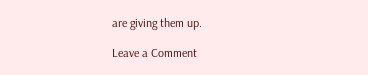are giving them up.

Leave a Comment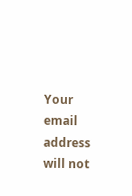Your email address will not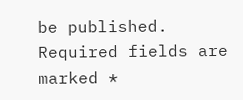be published. Required fields are marked *